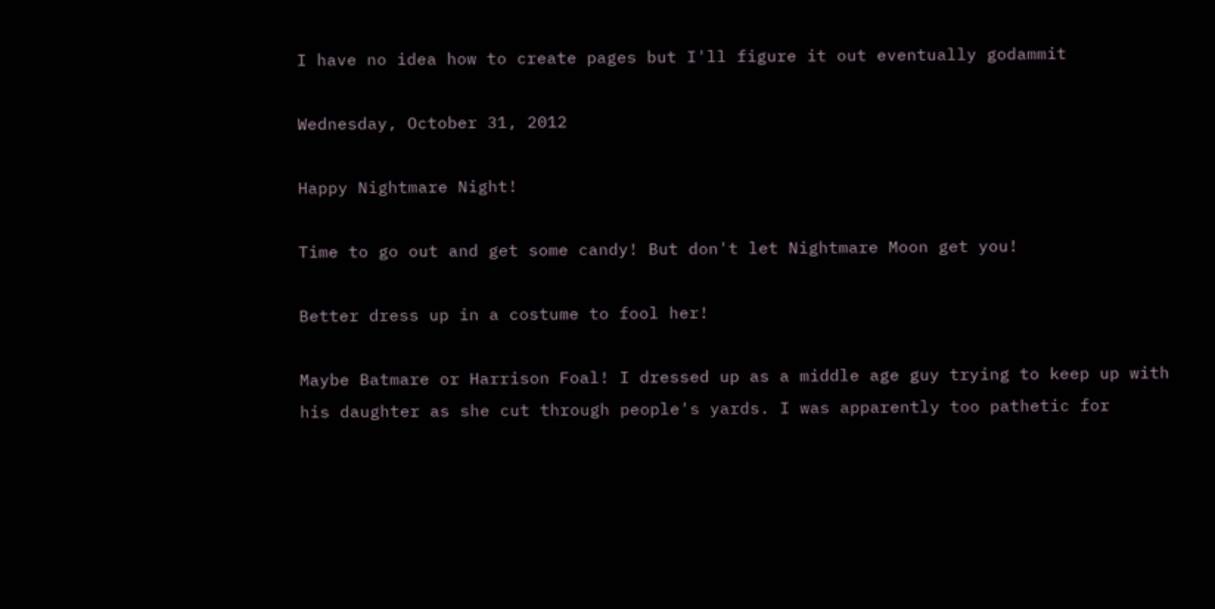I have no idea how to create pages but I'll figure it out eventually godammit

Wednesday, October 31, 2012

Happy Nightmare Night!

Time to go out and get some candy! But don't let Nightmare Moon get you!

Better dress up in a costume to fool her!

Maybe Batmare or Harrison Foal! I dressed up as a middle age guy trying to keep up with his daughter as she cut through people's yards. I was apparently too pathetic for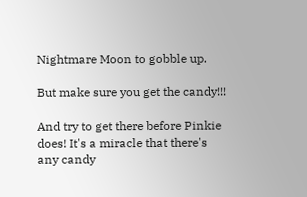Nightmare Moon to gobble up.

But make sure you get the candy!!!

And try to get there before Pinkie does! It's a miracle that there's any candy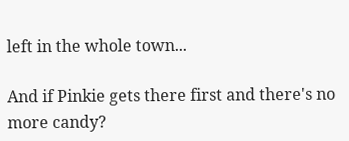left in the whole town...

And if Pinkie gets there first and there's no more candy?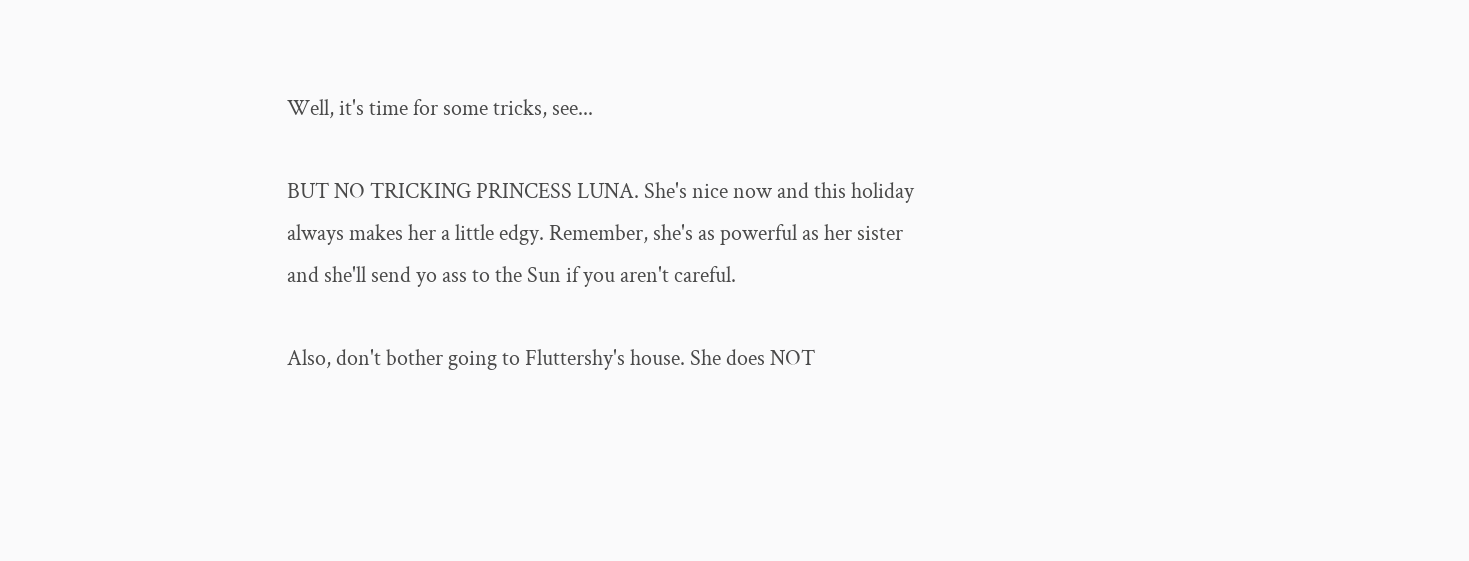Well, it's time for some tricks, see...

BUT NO TRICKING PRINCESS LUNA. She's nice now and this holiday always makes her a little edgy. Remember, she's as powerful as her sister and she'll send yo ass to the Sun if you aren't careful.

Also, don't bother going to Fluttershy's house. She does NOT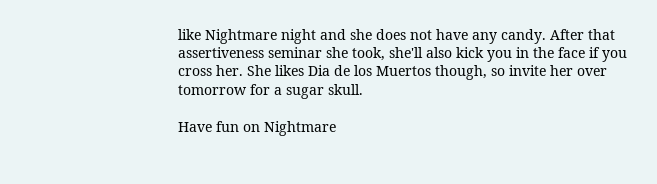like Nightmare night and she does not have any candy. After that assertiveness seminar she took, she'll also kick you in the face if you cross her. She likes Dia de los Muertos though, so invite her over tomorrow for a sugar skull.

Have fun on Nightmare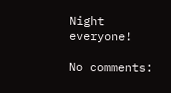Night everyone!

No comments: